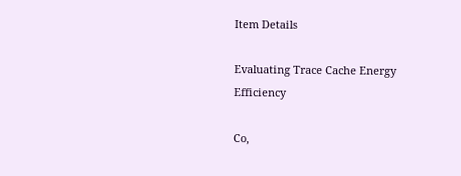Item Details

Evaluating Trace Cache Energy Efficiency

Co,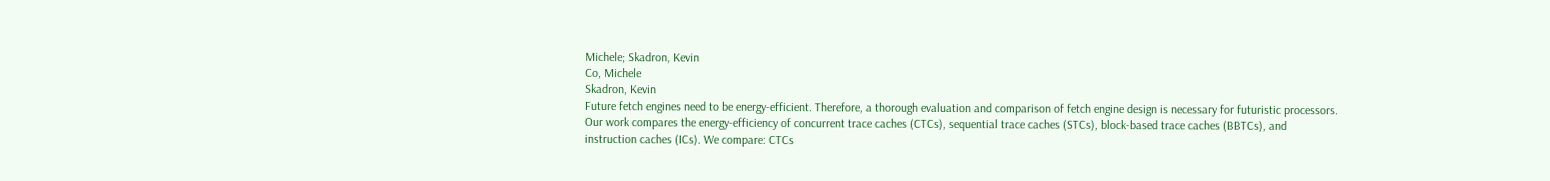Michele; Skadron, Kevin
Co, Michele
Skadron, Kevin
Future fetch engines need to be energy-efficient. Therefore, a thorough evaluation and comparison of fetch engine design is necessary for futuristic processors. Our work compares the energy-efficiency of concurrent trace caches (CTCs), sequential trace caches (STCs), block-based trace caches (BBTCs), and instruction caches (ICs). We compare: CTCs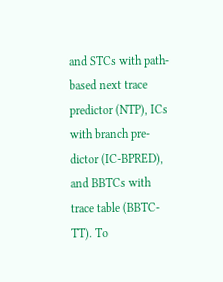and STCs with path-based next trace predictor (NTP), ICs with branch pre- dictor (IC-BPRED), and BBTCs with trace table (BBTC-TT). To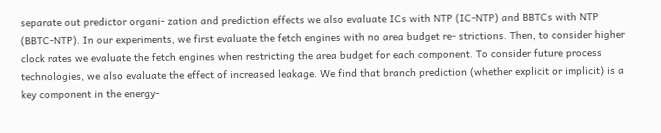separate out predictor organi- zation and prediction effects we also evaluate ICs with NTP (IC-NTP) and BBTCs with NTP (BBTC-NTP). In our experiments, we first evaluate the fetch engines with no area budget re- strictions. Then, to consider higher clock rates we evaluate the fetch engines when restricting the area budget for each component. To consider future process technologies, we also evaluate the effect of increased leakage. We find that branch prediction (whether explicit or implicit) is a key component in the energy-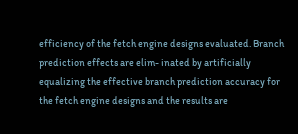efficiency of the fetch engine designs evaluated. Branch prediction effects are elim- inated by artificially equalizing the effective branch prediction accuracy for the fetch engine designs and the results are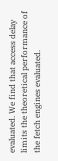evaluated. We find that access delay limits the theoretical performance of the fetch engines evaluated.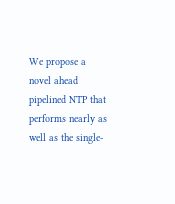We propose a novel ahead pipelined NTP that performs nearly as well as the single-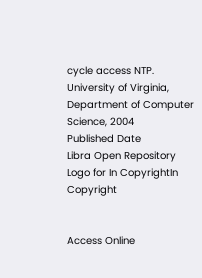cycle access NTP.
University of Virginia, Department of Computer Science, 2004
Published Date
Libra Open Repository
Logo for In CopyrightIn Copyright


Access Online